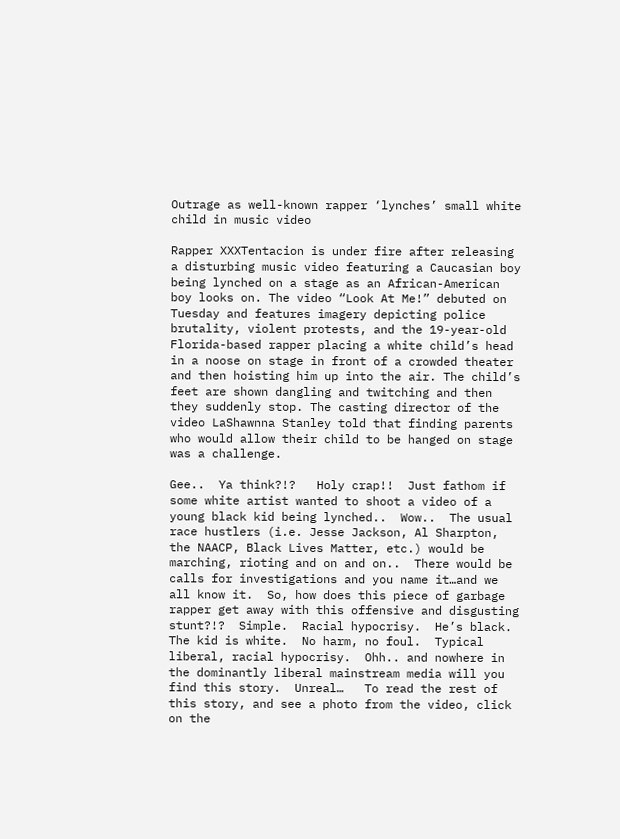Outrage as well-known rapper ‘lynches’ small white child in music video

Rapper XXXTentacion is under fire after releasing a disturbing music video featuring a Caucasian boy being lynched on a stage as an African-American boy looks on. The video “Look At Me!” debuted on Tuesday and features imagery depicting police brutality, violent protests, and the 19-year-old Florida-based rapper placing a white child’s head in a noose on stage in front of a crowded theater and then hoisting him up into the air. The child’s feet are shown dangling and twitching and then they suddenly stop. The casting director of the video LaShawnna Stanley told that finding parents who would allow their child to be hanged on stage was a challenge.

Gee..  Ya think?!?   Holy crap!!  Just fathom if some white artist wanted to shoot a video of a young black kid being lynched..  Wow..  The usual race hustlers (i.e. Jesse Jackson, Al Sharpton, the NAACP, Black Lives Matter, etc.) would be marching, rioting and on and on..  There would be calls for investigations and you name it…and we all know it.  So, how does this piece of garbage rapper get away with this offensive and disgusting stunt?!?  Simple.  Racial hypocrisy.  He’s black.  The kid is white.  No harm, no foul.  Typical liberal, racial hypocrisy.  Ohh.. and nowhere in the dominantly liberal mainstream media will you find this story.  Unreal…   To read the rest of this story, and see a photo from the video, click on the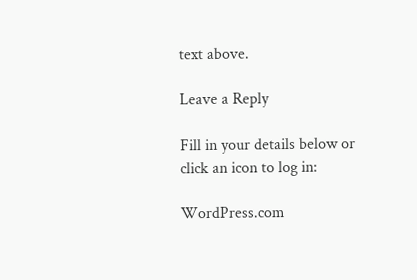text above.

Leave a Reply

Fill in your details below or click an icon to log in:

WordPress.com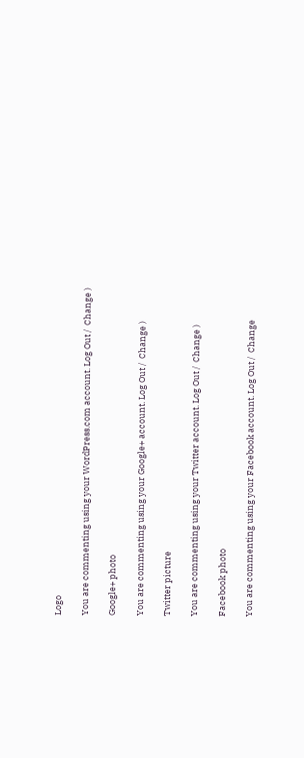Logo

You are commenting using your WordPress.com account. Log Out /  Change )

Google+ photo

You are commenting using your Google+ account. Log Out /  Change )

Twitter picture

You are commenting using your Twitter account. Log Out /  Change )

Facebook photo

You are commenting using your Facebook account. Log Out /  Change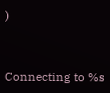)


Connecting to %s